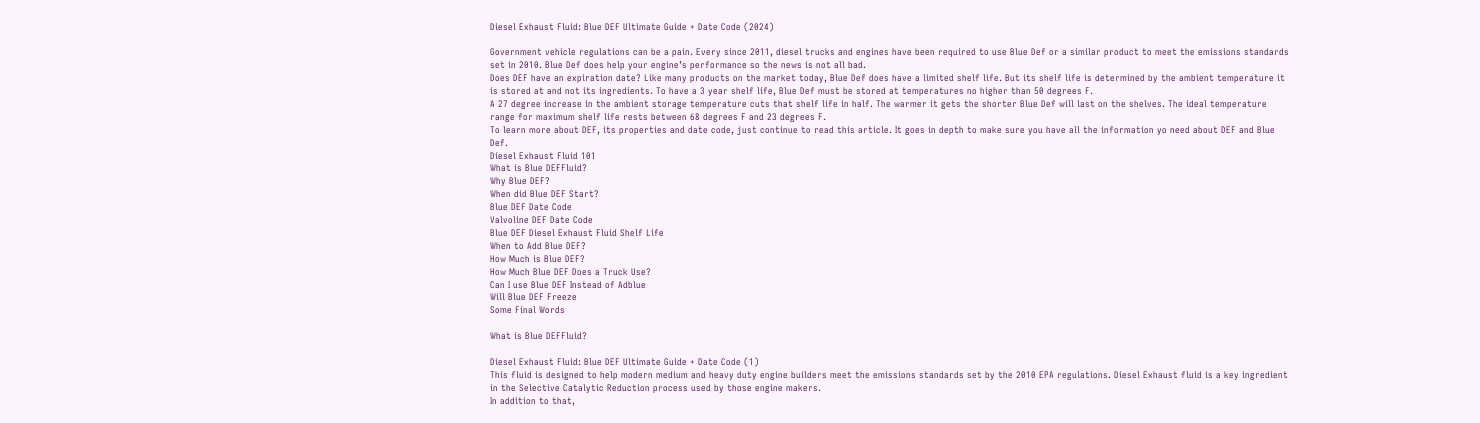Diesel Exhaust Fluid: Blue DEF Ultimate Guide + Date Code (2024)

Government vehicle regulations can be a pain. Every since 2011, diesel trucks and engines have been required to use Blue Def or a similar product to meet the emissions standards set in 2010. Blue Def does help your engine’s performance so the news is not all bad.
Does DEF have an expiration date? Like many products on the market today, Blue Def does have a limited shelf life. But its shelf life is determined by the ambient temperature it is stored at and not its ingredients. To have a 3 year shelf life, Blue Def must be stored at temperatures no higher than 50 degrees F.
A 27 degree increase in the ambient storage temperature cuts that shelf life in half. The warmer it gets the shorter Blue Def will last on the shelves. The ideal temperature range for maximum shelf life rests between 68 degrees F and 23 degrees F.
To learn more about DEF, its properties and date code, just continue to read this article. It goes in depth to make sure you have all the information yo need about DEF and Blue Def.
Diesel Exhaust Fluid 101
What is Blue DEFFluid?
Why Blue DEF?
When did Blue DEF Start?
Blue DEF Date Code
Valvoline DEF Date Code
Blue DEF Diesel Exhaust Fluid Shelf Life
When to Add Blue DEF?
How Much is Blue DEF?
How Much Blue DEF Does a Truck Use?
Can I use Blue DEF Instead of Adblue
Will Blue DEF Freeze
Some Final Words

What is Blue DEFFluid?

Diesel Exhaust Fluid: Blue DEF Ultimate Guide + Date Code (1)
This fluid is designed to help modern medium and heavy duty engine builders meet the emissions standards set by the 2010 EPA regulations. Diesel Exhaust fluid is a key ingredient in the Selective Catalytic Reduction process used by those engine makers.
In addition to that,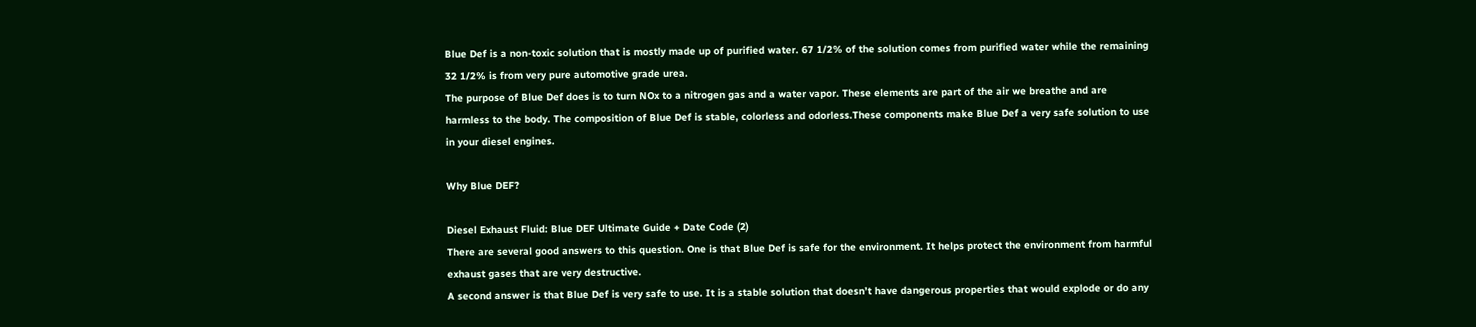Blue Def is a non-toxic solution that is mostly made up of purified water. 67 1/2% of the solution comes from purified water while the remaining 32 1/2% is from very pure automotive grade urea.
The purpose of Blue Def does is to turn NOx to a nitrogen gas and a water vapor. These elements are part of the air we breathe and are harmless to the body. The composition of Blue Def is stable, colorless and odorless.These components make Blue Def a very safe solution to use in your diesel engines.

Why Blue DEF?

Diesel Exhaust Fluid: Blue DEF Ultimate Guide + Date Code (2)
There are several good answers to this question. One is that Blue Def is safe for the environment. It helps protect the environment from harmful exhaust gases that are very destructive.
A second answer is that Blue Def is very safe to use. It is a stable solution that doesn’t have dangerous properties that would explode or do any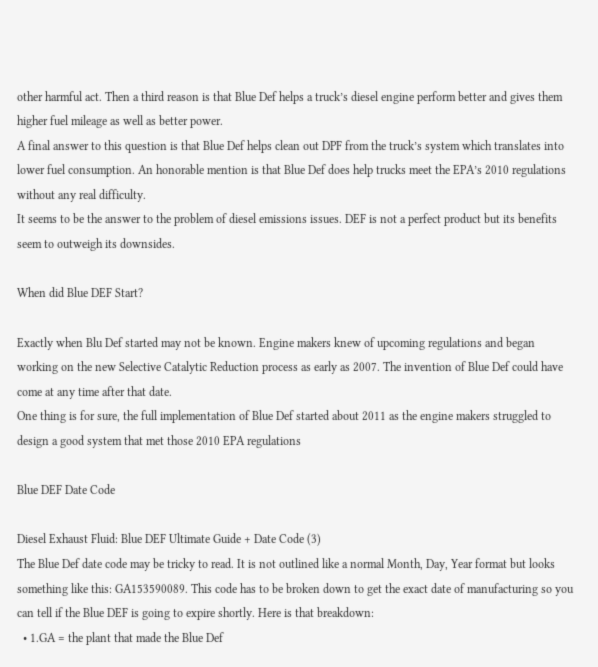other harmful act. Then a third reason is that Blue Def helps a truck’s diesel engine perform better and gives them higher fuel mileage as well as better power.
A final answer to this question is that Blue Def helps clean out DPF from the truck’s system which translates into lower fuel consumption. An honorable mention is that Blue Def does help trucks meet the EPA’s 2010 regulations without any real difficulty.
It seems to be the answer to the problem of diesel emissions issues. DEF is not a perfect product but its benefits seem to outweigh its downsides.

When did Blue DEF Start?

Exactly when Blu Def started may not be known. Engine makers knew of upcoming regulations and began working on the new Selective Catalytic Reduction process as early as 2007. The invention of Blue Def could have come at any time after that date.
One thing is for sure, the full implementation of Blue Def started about 2011 as the engine makers struggled to design a good system that met those 2010 EPA regulations

Blue DEF Date Code

Diesel Exhaust Fluid: Blue DEF Ultimate Guide + Date Code (3)
The Blue Def date code may be tricky to read. It is not outlined like a normal Month, Day, Year format but looks something like this: GA153590089. This code has to be broken down to get the exact date of manufacturing so you can tell if the Blue DEF is going to expire shortly. Here is that breakdown:
  • 1.GA = the plant that made the Blue Def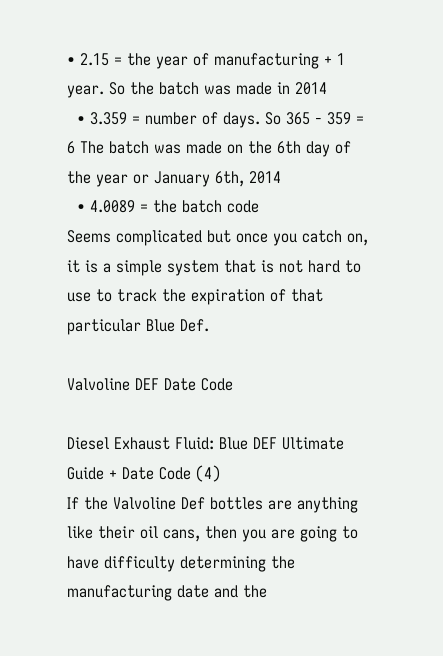• 2.15 = the year of manufacturing + 1 year. So the batch was made in 2014
  • 3.359 = number of days. So 365 - 359 = 6 The batch was made on the 6th day of the year or January 6th, 2014
  • 4.0089 = the batch code
Seems complicated but once you catch on, it is a simple system that is not hard to use to track the expiration of that particular Blue Def.

Valvoline DEF Date Code

Diesel Exhaust Fluid: Blue DEF Ultimate Guide + Date Code (4)
If the Valvoline Def bottles are anything like their oil cans, then you are going to have difficulty determining the manufacturing date and the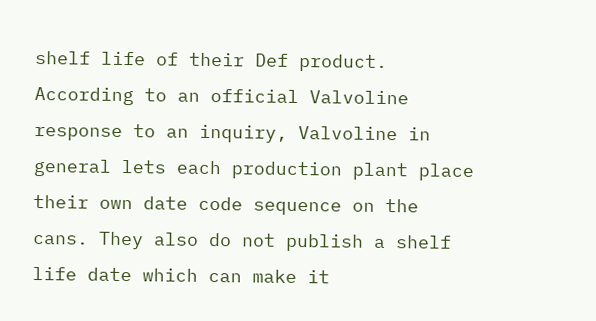shelf life of their Def product.
According to an official Valvoline response to an inquiry, Valvoline in general lets each production plant place their own date code sequence on the cans. They also do not publish a shelf life date which can make it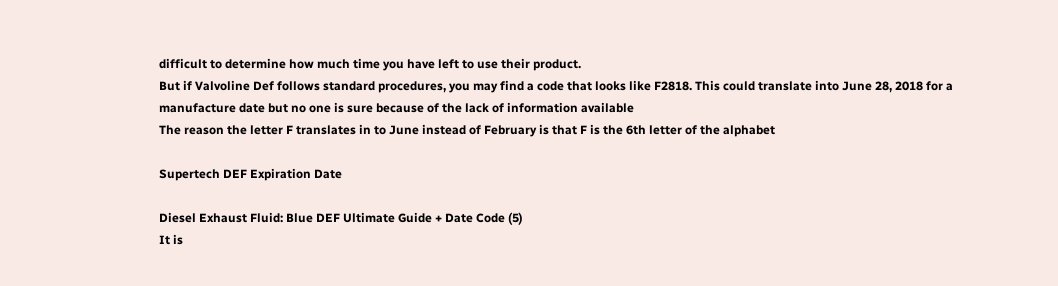difficult to determine how much time you have left to use their product.
But if Valvoline Def follows standard procedures, you may find a code that looks like F2818. This could translate into June 28, 2018 for a manufacture date but no one is sure because of the lack of information available
The reason the letter F translates in to June instead of February is that F is the 6th letter of the alphabet

Supertech DEF Expiration Date

Diesel Exhaust Fluid: Blue DEF Ultimate Guide + Date Code (5)
It is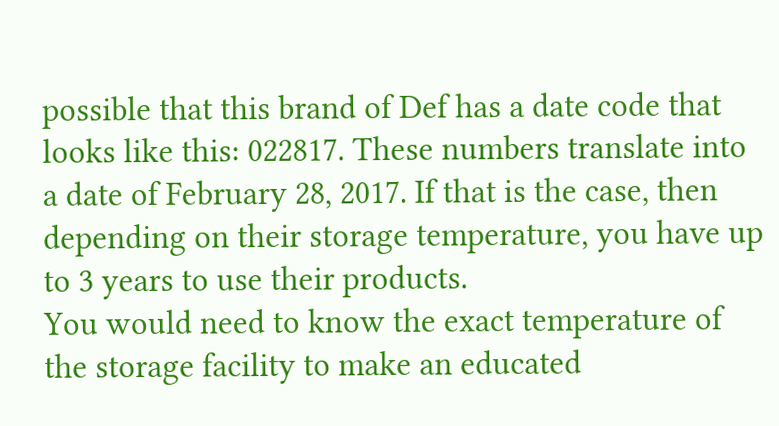possible that this brand of Def has a date code that looks like this: 022817. These numbers translate into a date of February 28, 2017. If that is the case, then depending on their storage temperature, you have up to 3 years to use their products.
You would need to know the exact temperature of the storage facility to make an educated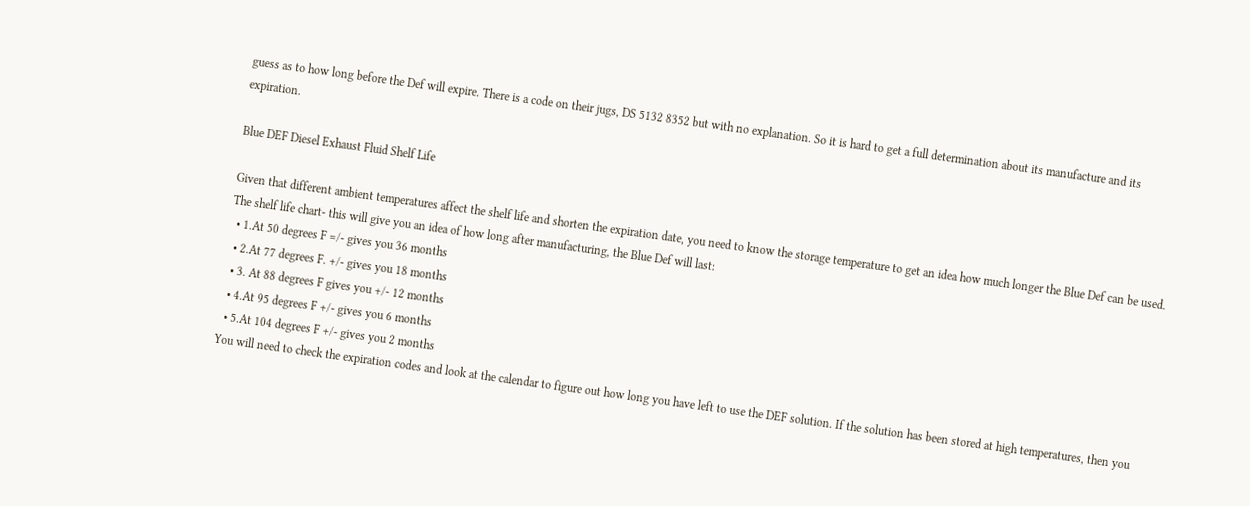guess as to how long before the Def will expire. There is a code on their jugs, DS 5132 8352 but with no explanation. So it is hard to get a full determination about its manufacture and its expiration.

Blue DEF Diesel Exhaust Fluid Shelf Life

Given that different ambient temperatures affect the shelf life and shorten the expiration date, you need to know the storage temperature to get an idea how much longer the Blue Def can be used.
The shelf life chart- this will give you an idea of how long after manufacturing, the Blue Def will last:
  • 1.At 50 degrees F =/- gives you 36 months
  • 2.At 77 degrees F. +/- gives you 18 months
  • 3. At 88 degrees F gives you +/- 12 months
  • 4.At 95 degrees F +/- gives you 6 months
  • 5.At 104 degrees F +/- gives you 2 months
You will need to check the expiration codes and look at the calendar to figure out how long you have left to use the DEF solution. If the solution has been stored at high temperatures, then you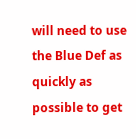will need to use the Blue Def as quickly as possible to get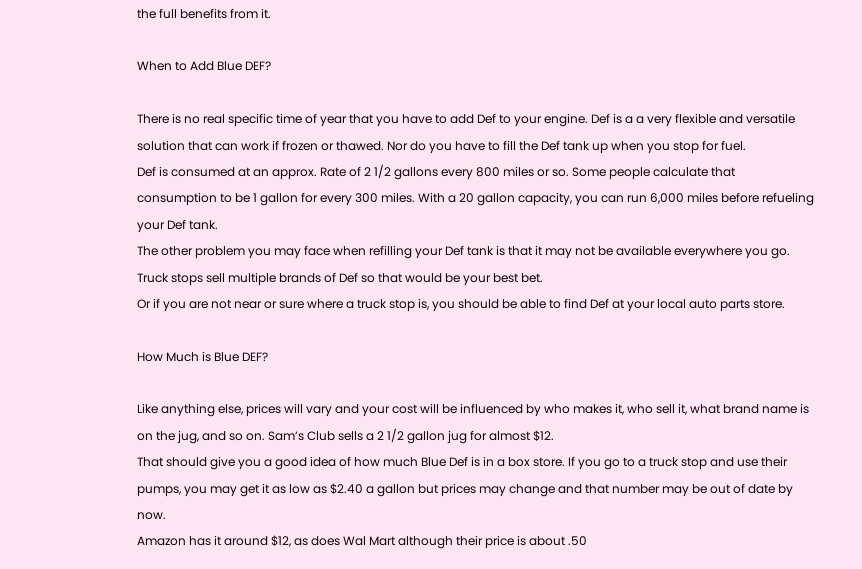the full benefits from it.

When to Add Blue DEF?

There is no real specific time of year that you have to add Def to your engine. Def is a a very flexible and versatile solution that can work if frozen or thawed. Nor do you have to fill the Def tank up when you stop for fuel.
Def is consumed at an approx. Rate of 2 1/2 gallons every 800 miles or so. Some people calculate that consumption to be 1 gallon for every 300 miles. With a 20 gallon capacity, you can run 6,000 miles before refueling your Def tank.
The other problem you may face when refilling your Def tank is that it may not be available everywhere you go. Truck stops sell multiple brands of Def so that would be your best bet.
Or if you are not near or sure where a truck stop is, you should be able to find Def at your local auto parts store.

How Much is Blue DEF?

Like anything else, prices will vary and your cost will be influenced by who makes it, who sell it, what brand name is on the jug, and so on. Sam’s Club sells a 2 1/2 gallon jug for almost $12.
That should give you a good idea of how much Blue Def is in a box store. If you go to a truck stop and use their pumps, you may get it as low as $2.40 a gallon but prices may change and that number may be out of date by now.
Amazon has it around $12, as does Wal Mart although their price is about .50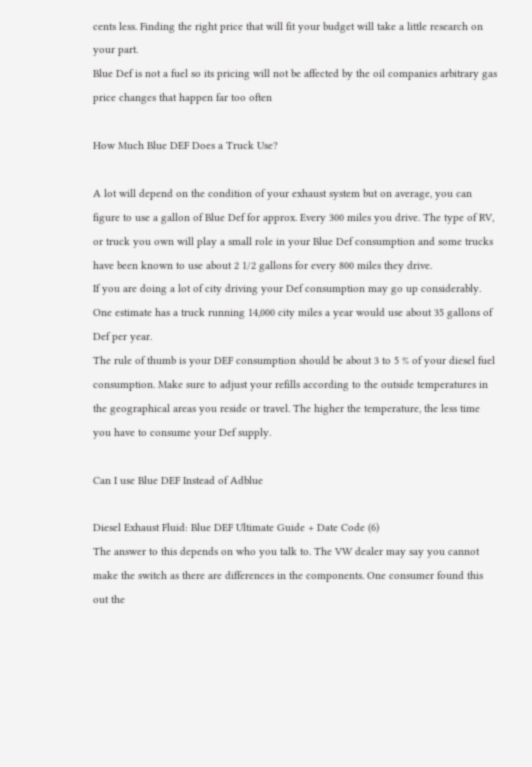cents less. Finding the right price that will fit your budget will take a little research on your part.
Blue Def is not a fuel so its pricing will not be affected by the oil companies arbitrary gas price changes that happen far too often

How Much Blue DEF Does a Truck Use?

A lot will depend on the condition of your exhaust system but on average, you can figure to use a gallon of Blue Def for approx. Every 300 miles you drive. The type of RV, or truck you own will play a small role in your Blue Def consumption and some trucks have been known to use about 2 1/2 gallons for every 800 miles they drive.
If you are doing a lot of city driving your Def consumption may go up considerably. One estimate has a truck running 14,000 city miles a year would use about 35 gallons of Def per year.
The rule of thumb is your DEF consumption should be about 3 to 5 % of your diesel fuel consumption. Make sure to adjust your refills according to the outside temperatures in the geographical areas you reside or travel. The higher the temperature, the less time you have to consume your Def supply.

Can I use Blue DEF Instead of Adblue

Diesel Exhaust Fluid: Blue DEF Ultimate Guide + Date Code (6)
The answer to this depends on who you talk to. The VW dealer may say you cannot make the switch as there are differences in the components. One consumer found this out the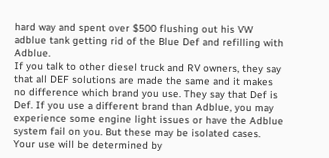hard way and spent over $500 flushing out his VW adblue tank getting rid of the Blue Def and refilling with Adblue.
If you talk to other diesel truck and RV owners, they say that all DEF solutions are made the same and it makes no difference which brand you use. They say that Def is Def. If you use a different brand than Adblue, you may experience some engine light issues or have the Adblue system fail on you. But these may be isolated cases.
Your use will be determined by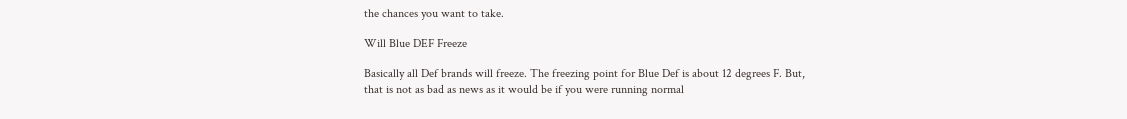the chances you want to take.

Will Blue DEF Freeze

Basically all Def brands will freeze. The freezing point for Blue Def is about 12 degrees F. But, that is not as bad as news as it would be if you were running normal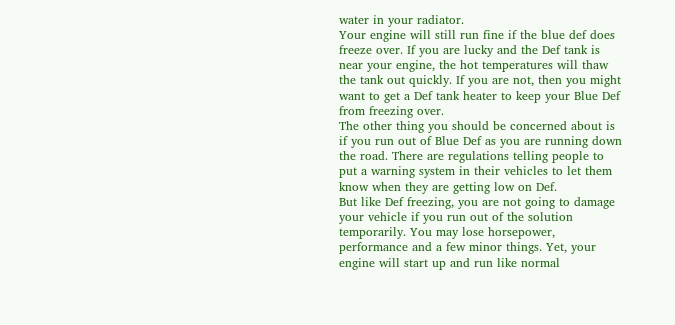water in your radiator.
Your engine will still run fine if the blue def does freeze over. If you are lucky and the Def tank is near your engine, the hot temperatures will thaw the tank out quickly. If you are not, then you might want to get a Def tank heater to keep your Blue Def from freezing over.
The other thing you should be concerned about is if you run out of Blue Def as you are running down the road. There are regulations telling people to put a warning system in their vehicles to let them know when they are getting low on Def.
But like Def freezing, you are not going to damage your vehicle if you run out of the solution temporarily. You may lose horsepower, performance and a few minor things. Yet, your engine will start up and run like normal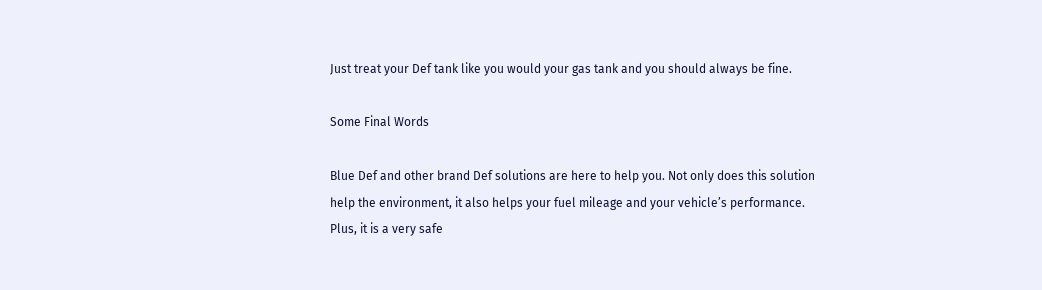Just treat your Def tank like you would your gas tank and you should always be fine.

Some Final Words

Blue Def and other brand Def solutions are here to help you. Not only does this solution help the environment, it also helps your fuel mileage and your vehicle’s performance.
Plus, it is a very safe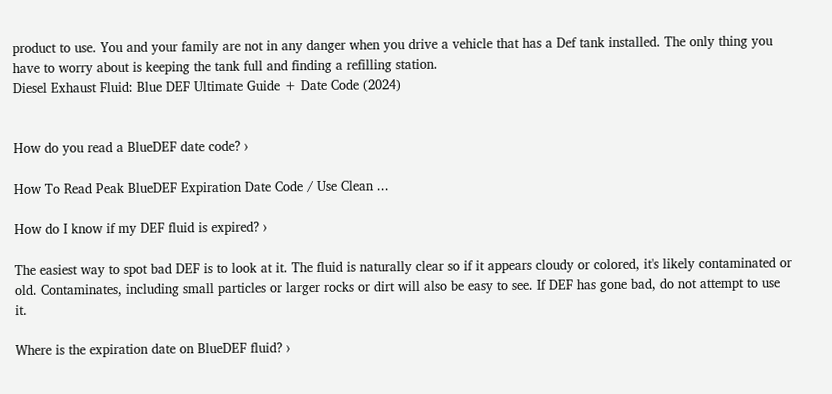product to use. You and your family are not in any danger when you drive a vehicle that has a Def tank installed. The only thing you have to worry about is keeping the tank full and finding a refilling station.
Diesel Exhaust Fluid: Blue DEF Ultimate Guide + Date Code (2024)


How do you read a BlueDEF date code? ›

How To Read Peak BlueDEF Expiration Date Code / Use Clean ...

How do I know if my DEF fluid is expired? ›

The easiest way to spot bad DEF is to look at it. The fluid is naturally clear so if it appears cloudy or colored, it's likely contaminated or old. Contaminates, including small particles or larger rocks or dirt will also be easy to see. If DEF has gone bad, do not attempt to use it.

Where is the expiration date on BlueDEF fluid? ›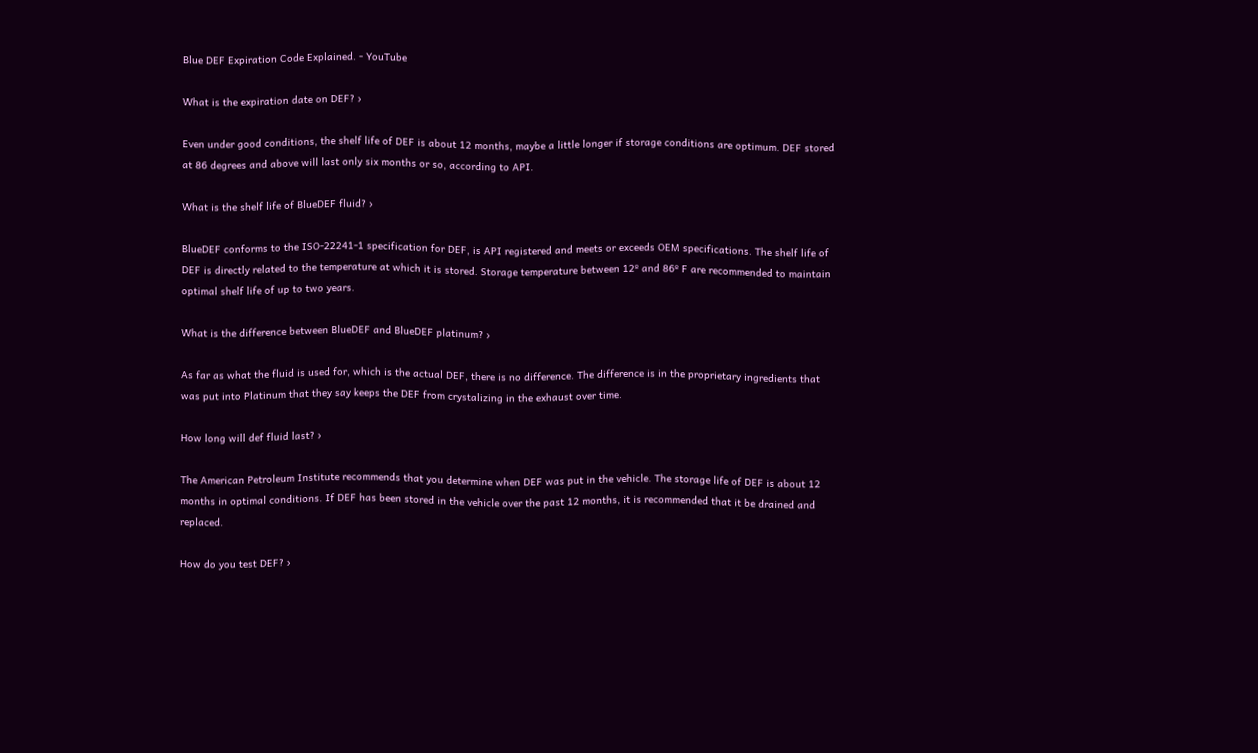Blue DEF Expiration Code Explained. - YouTube

What is the expiration date on DEF? ›

Even under good conditions, the shelf life of DEF is about 12 months, maybe a little longer if storage conditions are optimum. DEF stored at 86 degrees and above will last only six months or so, according to API.

What is the shelf life of BlueDEF fluid? ›

BlueDEF conforms to the ISO-22241-1 specification for DEF, is API registered and meets or exceeds OEM specifications. The shelf life of DEF is directly related to the temperature at which it is stored. Storage temperature between 12º and 86º F are recommended to maintain optimal shelf life of up to two years.

What is the difference between BlueDEF and BlueDEF platinum? ›

As far as what the fluid is used for, which is the actual DEF, there is no difference. The difference is in the proprietary ingredients that was put into Platinum that they say keeps the DEF from crystalizing in the exhaust over time.

How long will def fluid last? ›

The American Petroleum Institute recommends that you determine when DEF was put in the vehicle. The storage life of DEF is about 12 months in optimal conditions. If DEF has been stored in the vehicle over the past 12 months, it is recommended that it be drained and replaced.

How do you test DEF? ›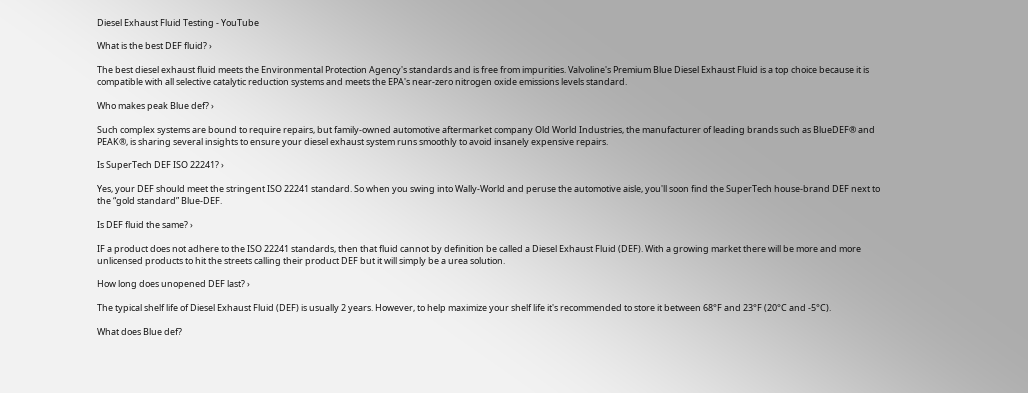Diesel Exhaust Fluid Testing - YouTube

What is the best DEF fluid? ›

The best diesel exhaust fluid meets the Environmental Protection Agency's standards and is free from impurities. Valvoline's Premium Blue Diesel Exhaust Fluid is a top choice because it is compatible with all selective catalytic reduction systems and meets the EPA's near-zero nitrogen oxide emissions levels standard.

Who makes peak Blue def? ›

Such complex systems are bound to require repairs, but family-owned automotive aftermarket company Old World Industries, the manufacturer of leading brands such as BlueDEF® and PEAK®, is sharing several insights to ensure your diesel exhaust system runs smoothly to avoid insanely expensive repairs.

Is SuperTech DEF ISO 22241? ›

Yes, your DEF should meet the stringent ISO 22241 standard. So when you swing into Wally-World and peruse the automotive aisle, you'll soon find the SuperTech house-brand DEF next to the “gold standard” Blue-DEF.

Is DEF fluid the same? ›

IF a product does not adhere to the ISO 22241 standards, then that fluid cannot by definition be called a Diesel Exhaust Fluid (DEF). With a growing market there will be more and more unlicensed products to hit the streets calling their product DEF but it will simply be a urea solution.

How long does unopened DEF last? ›

The typical shelf life of Diesel Exhaust Fluid (DEF) is usually 2 years. However, to help maximize your shelf life it's recommended to store it between 68°F and 23°F (20°C and -5°C).

What does Blue def?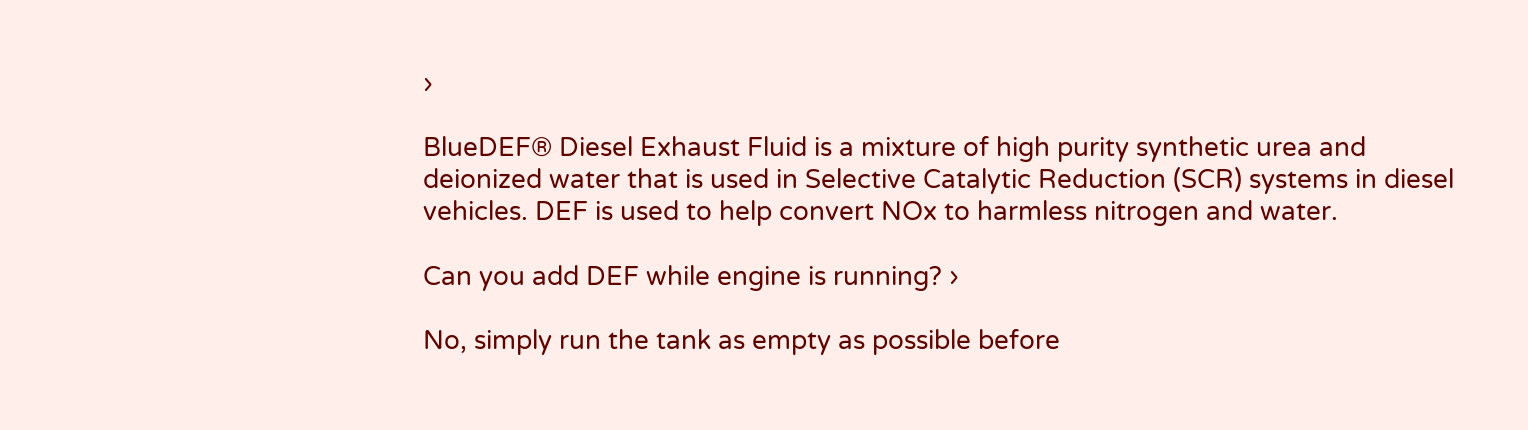›

BlueDEF® Diesel Exhaust Fluid is a mixture of high purity synthetic urea and deionized water that is used in Selective Catalytic Reduction (SCR) systems in diesel vehicles. DEF is used to help convert NOx to harmless nitrogen and water.

Can you add DEF while engine is running? ›

No, simply run the tank as empty as possible before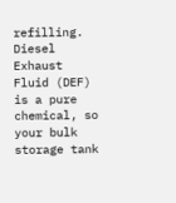refilling. Diesel Exhaust Fluid (DEF) is a pure chemical, so your bulk storage tank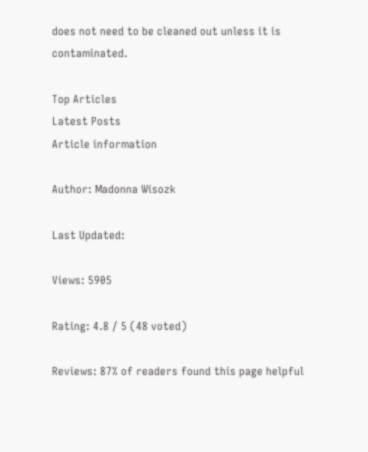does not need to be cleaned out unless it is contaminated.

Top Articles
Latest Posts
Article information

Author: Madonna Wisozk

Last Updated:

Views: 5905

Rating: 4.8 / 5 (48 voted)

Reviews: 87% of readers found this page helpful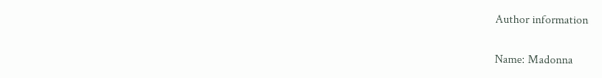Author information

Name: Madonna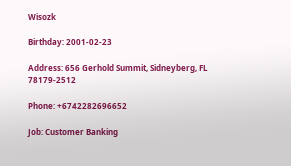Wisozk

Birthday: 2001-02-23

Address: 656 Gerhold Summit, Sidneyberg, FL 78179-2512

Phone: +6742282696652

Job: Customer Banking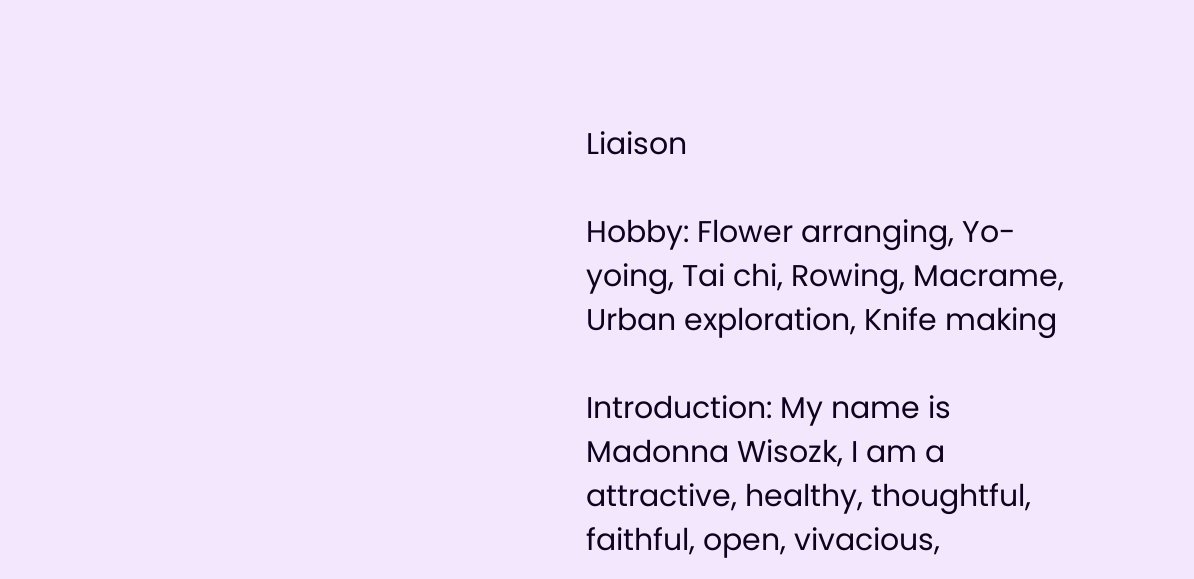Liaison

Hobby: Flower arranging, Yo-yoing, Tai chi, Rowing, Macrame, Urban exploration, Knife making

Introduction: My name is Madonna Wisozk, I am a attractive, healthy, thoughtful, faithful, open, vivacious,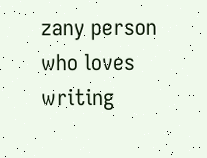zany person who loves writing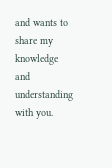and wants to share my knowledge and understanding with you.